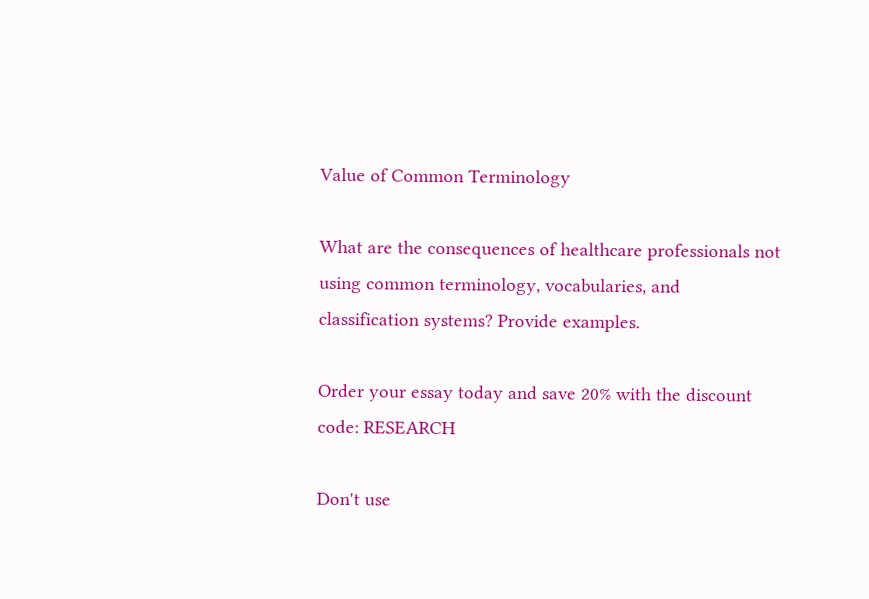Value of Common Terminology

What are the consequences of healthcare professionals not using common terminology, vocabularies, and classification systems? Provide examples.

Order your essay today and save 20% with the discount code: RESEARCH

Don't use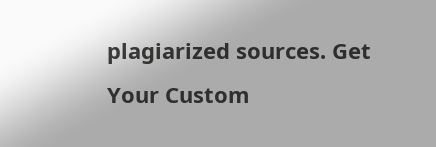plagiarized sources. Get Your Custom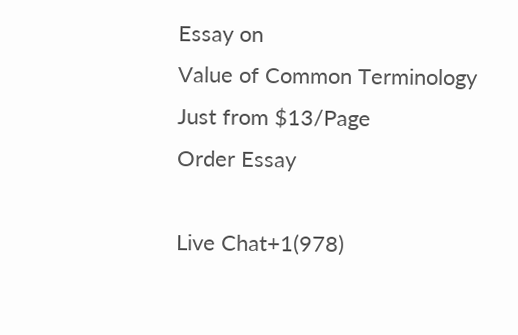Essay on
Value of Common Terminology
Just from $13/Page
Order Essay

Live Chat+1(978)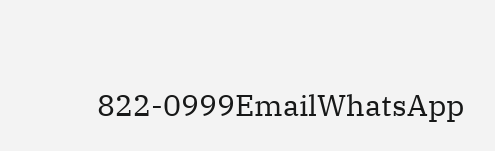822-0999EmailWhatsApp